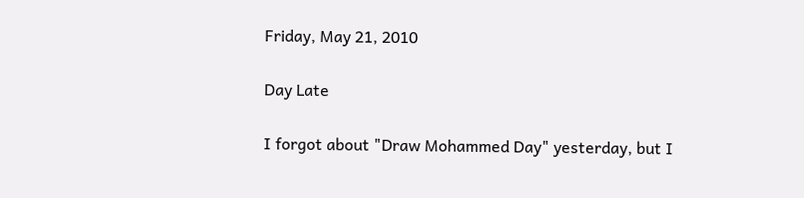Friday, May 21, 2010

Day Late

I forgot about "Draw Mohammed Day" yesterday, but I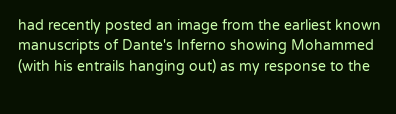had recently posted an image from the earliest known manuscripts of Dante's Inferno showing Mohammed (with his entrails hanging out) as my response to the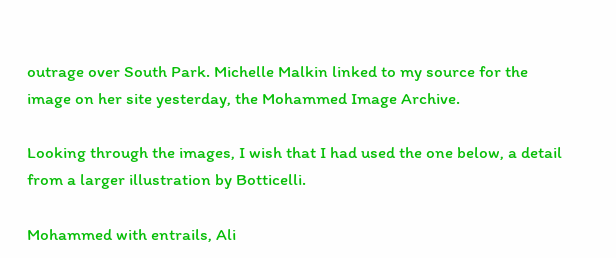outrage over South Park. Michelle Malkin linked to my source for the image on her site yesterday, the Mohammed Image Archive.

Looking through the images, I wish that I had used the one below, a detail from a larger illustration by Botticelli.

Mohammed with entrails, Ali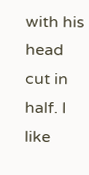with his head cut in half. I like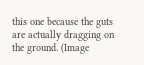this one because the guts are actually dragging on the ground. (Image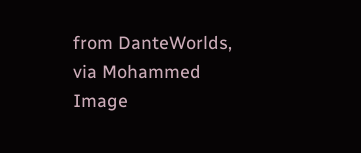from DanteWorlds, via Mohammed Image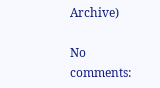Archive)

No comments: